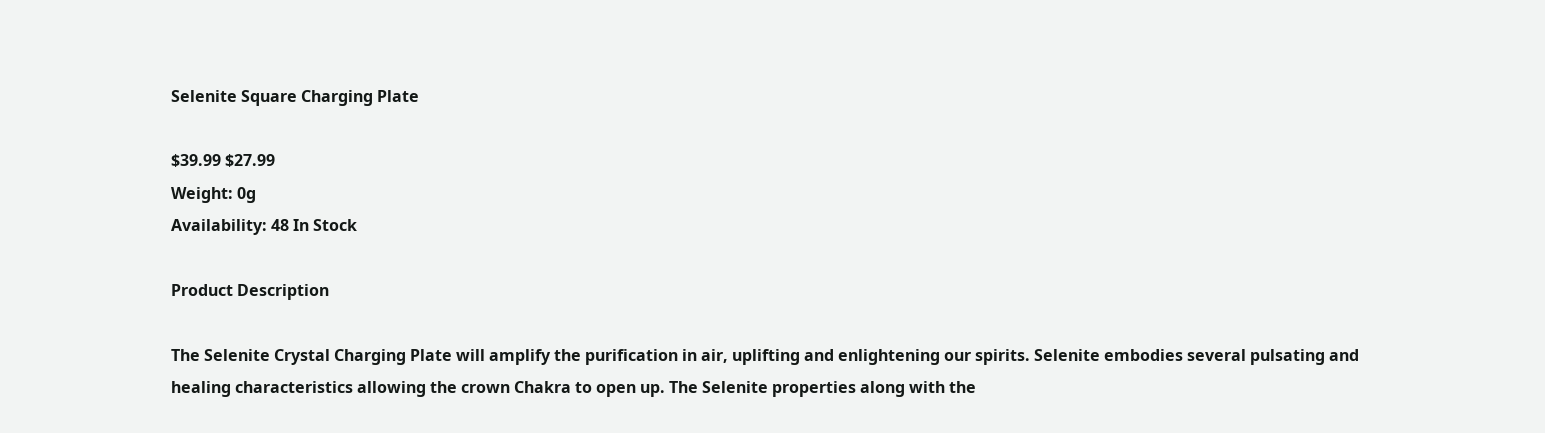Selenite Square Charging Plate

$39.99 $27.99
Weight: 0g
Availability: 48 In Stock

Product Description

The Selenite Crystal Charging Plate will amplify the purification in air, uplifting and enlightening our spirits. Selenite embodies several pulsating and healing characteristics allowing the crown Chakra to open up. The Selenite properties along with the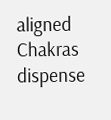aligned Chakras dispense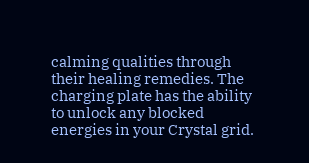calming qualities through their healing remedies. The charging plate has the ability to unlock any blocked energies in your Crystal grid.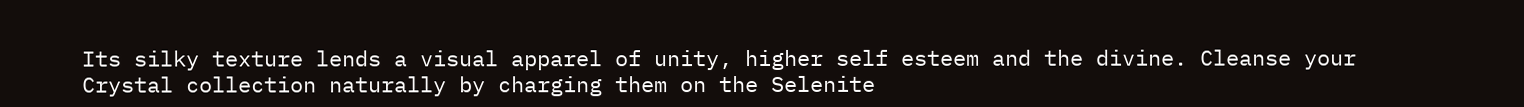Its silky texture lends a visual apparel of unity, higher self esteem and the divine. Cleanse your Crystal collection naturally by charging them on the Selenite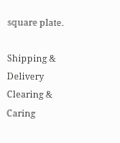square plate.

Shipping & Delivery
Clearing & Caring